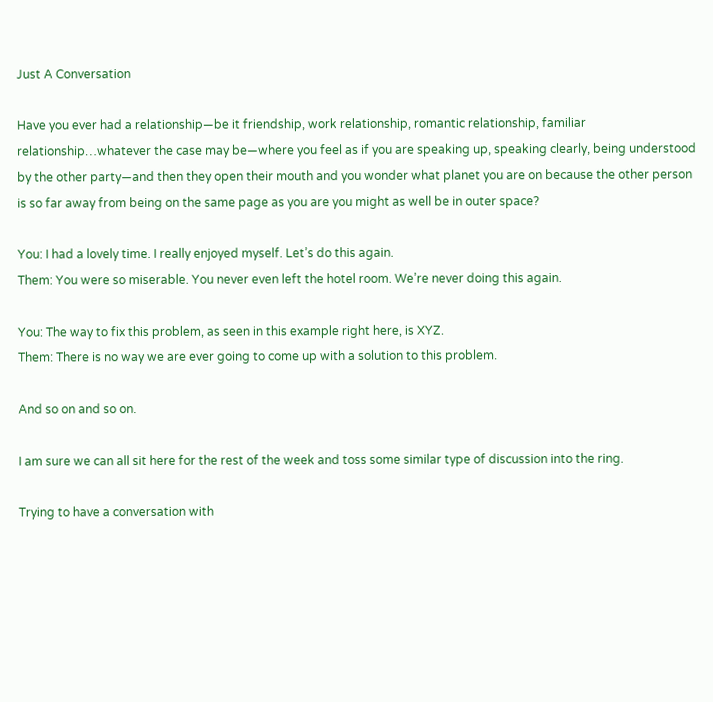Just A Conversation

Have you ever had a relationship—be it friendship, work relationship, romantic relationship, familiar relationship…whatever the case may be—where you feel as if you are speaking up, speaking clearly, being understood by the other party—and then they open their mouth and you wonder what planet you are on because the other person is so far away from being on the same page as you are you might as well be in outer space?

You: I had a lovely time. I really enjoyed myself. Let’s do this again.
Them: You were so miserable. You never even left the hotel room. We’re never doing this again.

You: The way to fix this problem, as seen in this example right here, is XYZ.
Them: There is no way we are ever going to come up with a solution to this problem.

And so on and so on.

I am sure we can all sit here for the rest of the week and toss some similar type of discussion into the ring.

Trying to have a conversation with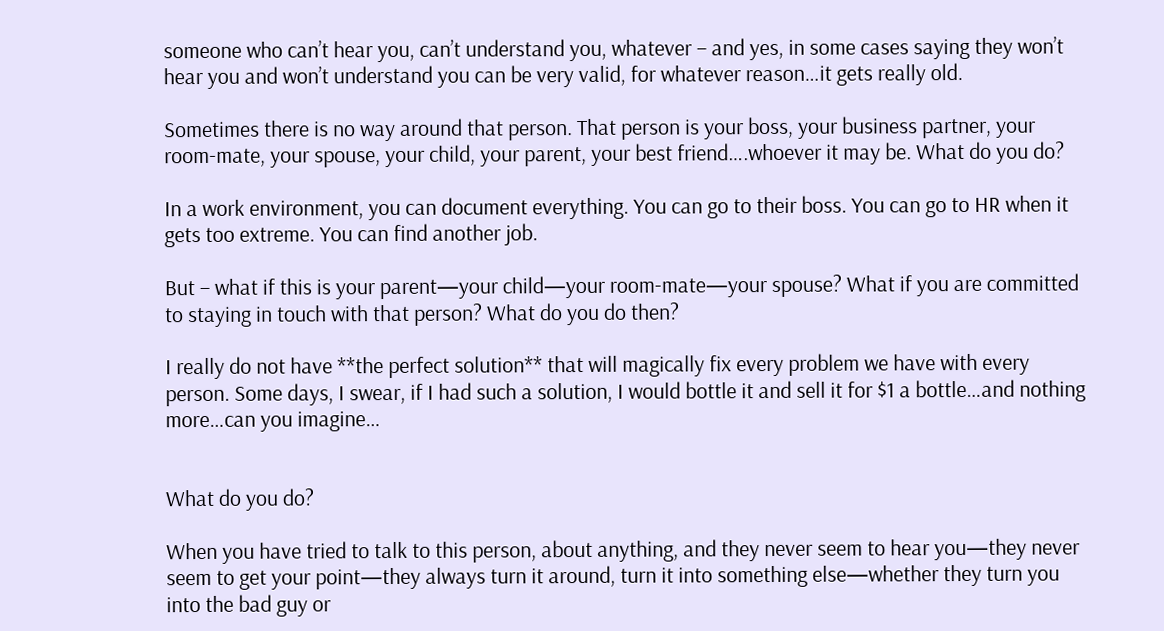someone who can’t hear you, can’t understand you, whatever – and yes, in some cases saying they won’t hear you and won’t understand you can be very valid, for whatever reason…it gets really old.

Sometimes there is no way around that person. That person is your boss, your business partner, your room-mate, your spouse, your child, your parent, your best friend….whoever it may be. What do you do?

In a work environment, you can document everything. You can go to their boss. You can go to HR when it gets too extreme. You can find another job.

But – what if this is your parent—your child—your room-mate—your spouse? What if you are committed to staying in touch with that person? What do you do then?

I really do not have **the perfect solution** that will magically fix every problem we have with every person. Some days, I swear, if I had such a solution, I would bottle it and sell it for $1 a bottle…and nothing more…can you imagine…


What do you do?

When you have tried to talk to this person, about anything, and they never seem to hear you—they never seem to get your point—they always turn it around, turn it into something else—whether they turn you into the bad guy or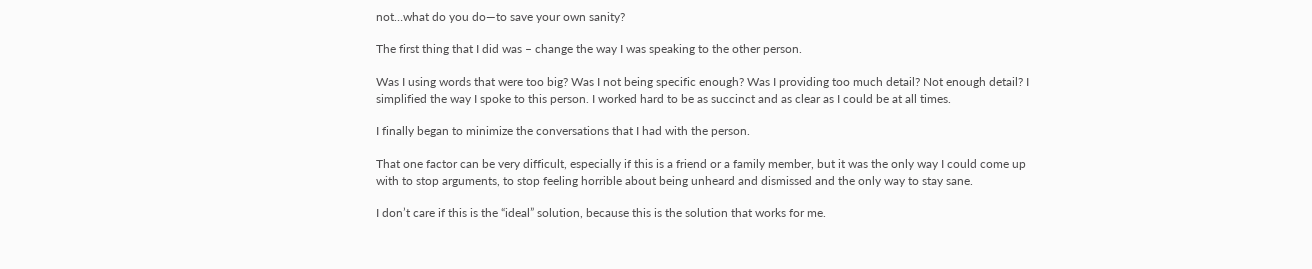not…what do you do—to save your own sanity?

The first thing that I did was – change the way I was speaking to the other person.

Was I using words that were too big? Was I not being specific enough? Was I providing too much detail? Not enough detail? I simplified the way I spoke to this person. I worked hard to be as succinct and as clear as I could be at all times.

I finally began to minimize the conversations that I had with the person.

That one factor can be very difficult, especially if this is a friend or a family member, but it was the only way I could come up with to stop arguments, to stop feeling horrible about being unheard and dismissed and the only way to stay sane.

I don’t care if this is the “ideal” solution, because this is the solution that works for me.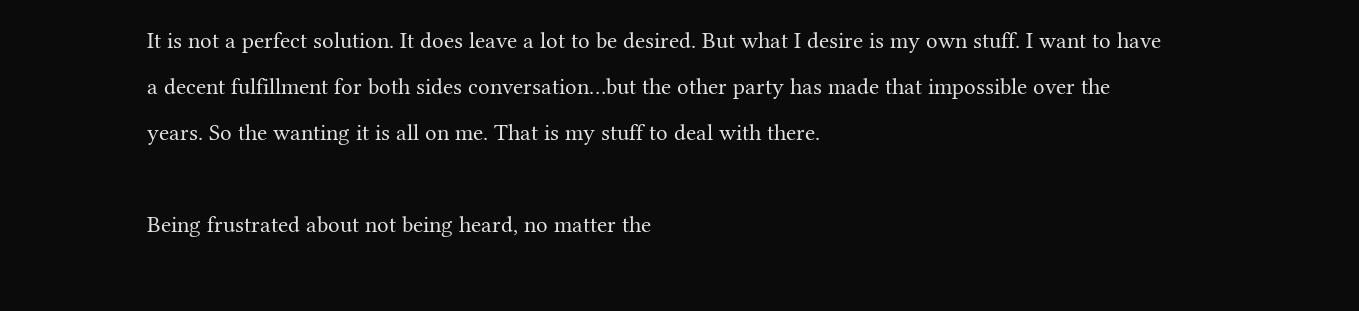It is not a perfect solution. It does leave a lot to be desired. But what I desire is my own stuff. I want to have a decent fulfillment for both sides conversation…but the other party has made that impossible over the years. So the wanting it is all on me. That is my stuff to deal with there.

Being frustrated about not being heard, no matter the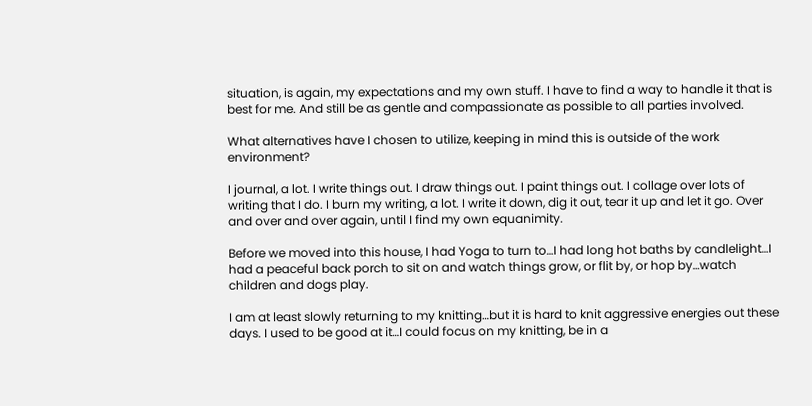situation, is again, my expectations and my own stuff. I have to find a way to handle it that is best for me. And still be as gentle and compassionate as possible to all parties involved.

What alternatives have I chosen to utilize, keeping in mind this is outside of the work environment?

I journal, a lot. I write things out. I draw things out. I paint things out. I collage over lots of writing that I do. I burn my writing, a lot. I write it down, dig it out, tear it up and let it go. Over and over and over again, until I find my own equanimity.

Before we moved into this house, I had Yoga to turn to…I had long hot baths by candlelight…I had a peaceful back porch to sit on and watch things grow, or flit by, or hop by…watch children and dogs play.

I am at least slowly returning to my knitting…but it is hard to knit aggressive energies out these days. I used to be good at it…I could focus on my knitting, be in a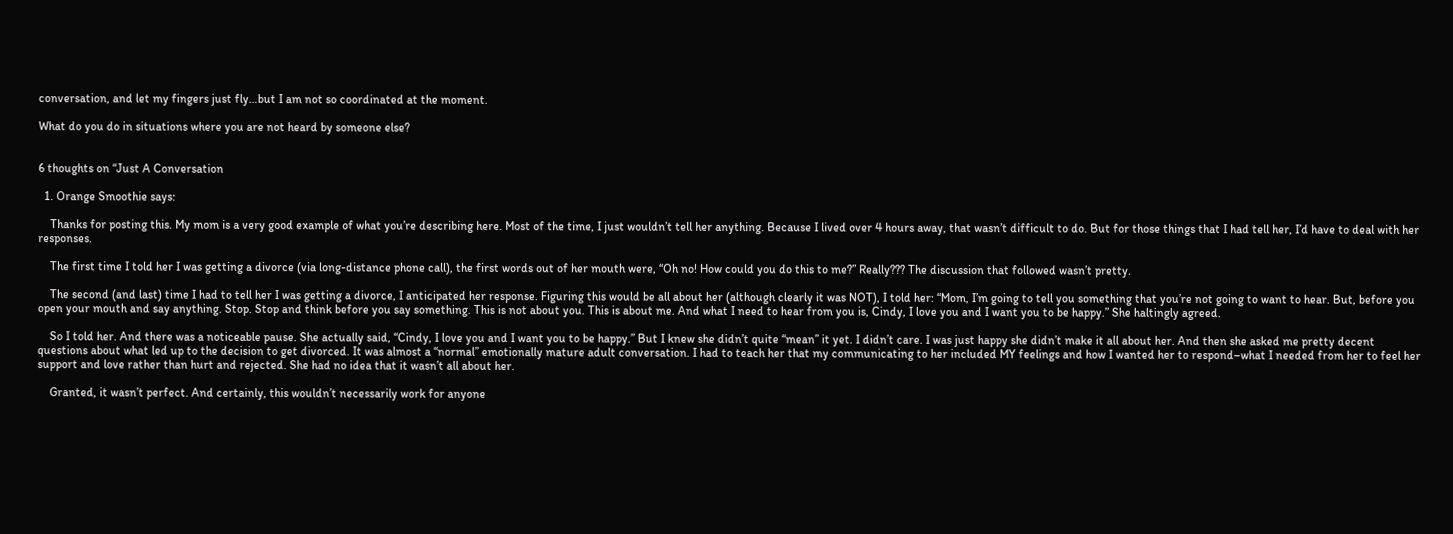conversation, and let my fingers just fly…but I am not so coordinated at the moment.

What do you do in situations where you are not heard by someone else?


6 thoughts on “Just A Conversation

  1. Orange Smoothie says:

    Thanks for posting this. My mom is a very good example of what you’re describing here. Most of the time, I just wouldn’t tell her anything. Because I lived over 4 hours away, that wasn’t difficult to do. But for those things that I had tell her, I’d have to deal with her responses.

    The first time I told her I was getting a divorce (via long-distance phone call), the first words out of her mouth were, “Oh no! How could you do this to me?” Really??? The discussion that followed wasn’t pretty.

    The second (and last) time I had to tell her I was getting a divorce, I anticipated her response. Figuring this would be all about her (although clearly it was NOT), I told her: “Mom, I’m going to tell you something that you’re not going to want to hear. But, before you open your mouth and say anything. Stop. Stop and think before you say something. This is not about you. This is about me. And what I need to hear from you is, Cindy, I love you and I want you to be happy.” She haltingly agreed.

    So I told her. And there was a noticeable pause. She actually said, “Cindy, I love you and I want you to be happy.” But I knew she didn’t quite “mean” it yet. I didn’t care. I was just happy she didn’t make it all about her. And then she asked me pretty decent questions about what led up to the decision to get divorced. It was almost a “normal” emotionally mature adult conversation. I had to teach her that my communicating to her included MY feelings and how I wanted her to respond–what I needed from her to feel her support and love rather than hurt and rejected. She had no idea that it wasn’t all about her.

    Granted, it wasn’t perfect. And certainly, this wouldn’t necessarily work for anyone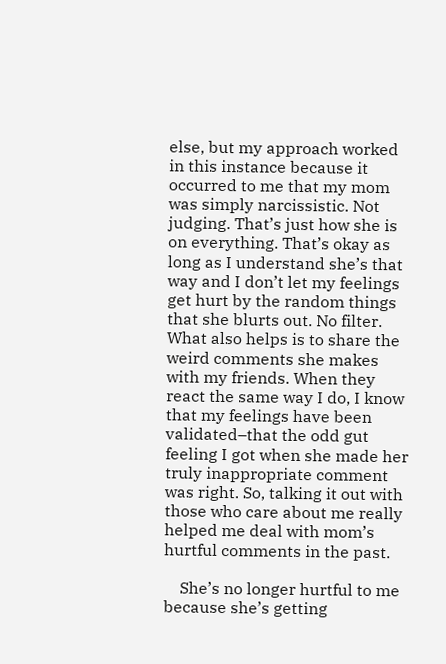else, but my approach worked in this instance because it occurred to me that my mom was simply narcissistic. Not judging. That’s just how she is on everything. That’s okay as long as I understand she’s that way and I don’t let my feelings get hurt by the random things that she blurts out. No filter. What also helps is to share the weird comments she makes with my friends. When they react the same way I do, I know that my feelings have been validated–that the odd gut feeling I got when she made her truly inappropriate comment was right. So, talking it out with those who care about me really helped me deal with mom’s hurtful comments in the past.

    She’s no longer hurtful to me because she’s getting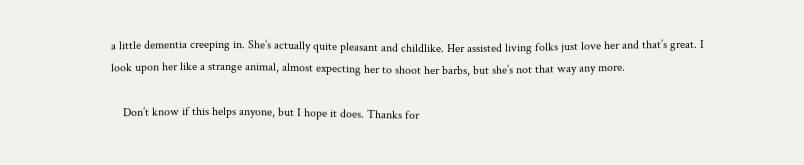a little dementia creeping in. She’s actually quite pleasant and childlike. Her assisted living folks just love her and that’s great. I look upon her like a strange animal, almost expecting her to shoot her barbs, but she’s not that way any more.

    Don’t know if this helps anyone, but I hope it does. Thanks for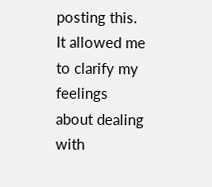posting this. It allowed me to clarify my feelings about dealing with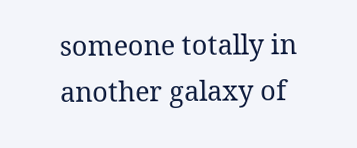someone totally in another galaxy of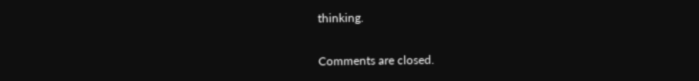thinking.


Comments are closed.